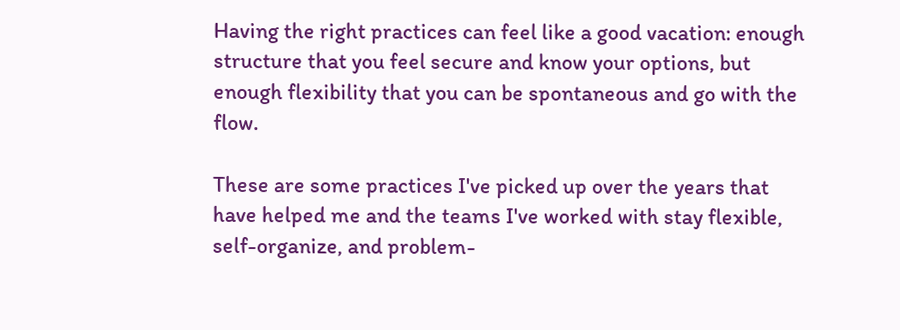Having the right practices can feel like a good vacation: enough structure that you feel secure and know your options, but enough flexibility that you can be spontaneous and go with the flow.

These are some practices I've picked up over the years that have helped me and the teams I've worked with stay flexible, self-organize, and problem-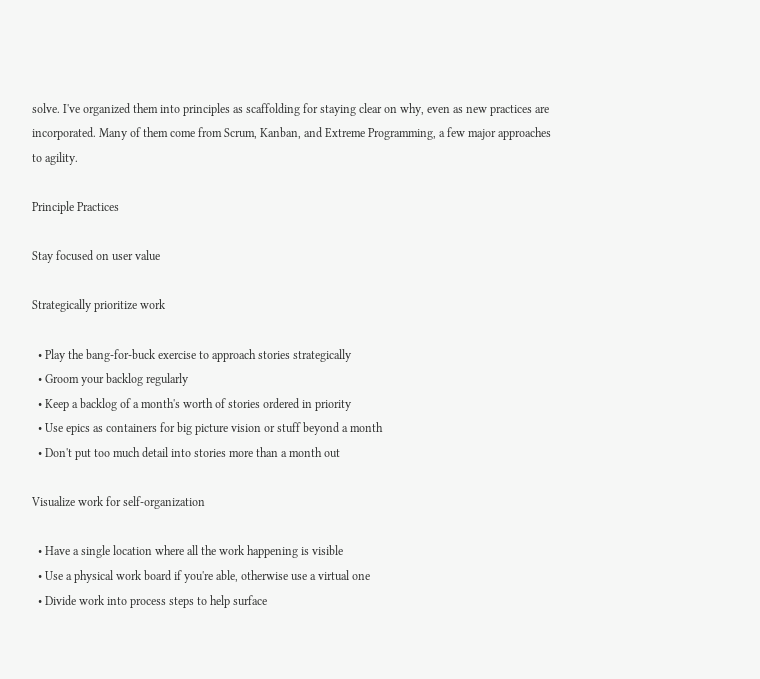solve. I've organized them into principles as scaffolding for staying clear on why, even as new practices are incorporated. Many of them come from Scrum, Kanban, and Extreme Programming, a few major approaches to agility.

Principle Practices

Stay focused on user value

Strategically prioritize work

  • Play the bang-for-buck exercise to approach stories strategically
  • Groom your backlog regularly
  • Keep a backlog of a month's worth of stories ordered in priority
  • Use epics as containers for big picture vision or stuff beyond a month
  • Don't put too much detail into stories more than a month out

Visualize work for self-organization

  • Have a single location where all the work happening is visible
  • Use a physical work board if you're able, otherwise use a virtual one
  • Divide work into process steps to help surface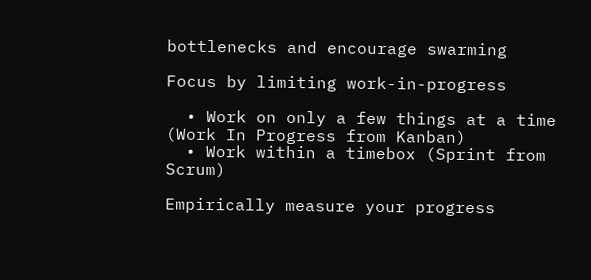bottlenecks and encourage swarming

Focus by limiting work-in-progress

  • Work on only a few things at a time (Work In Progress from Kanban)
  • Work within a timebox (Sprint from Scrum)

Empirically measure your progress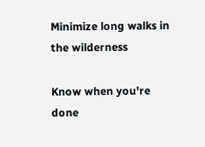Minimize long walks in the wilderness

Know when you're done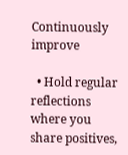Continuously improve

  • Hold regular reflections where you share positives,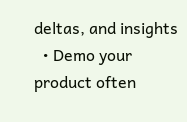deltas, and insights
  • Demo your product often